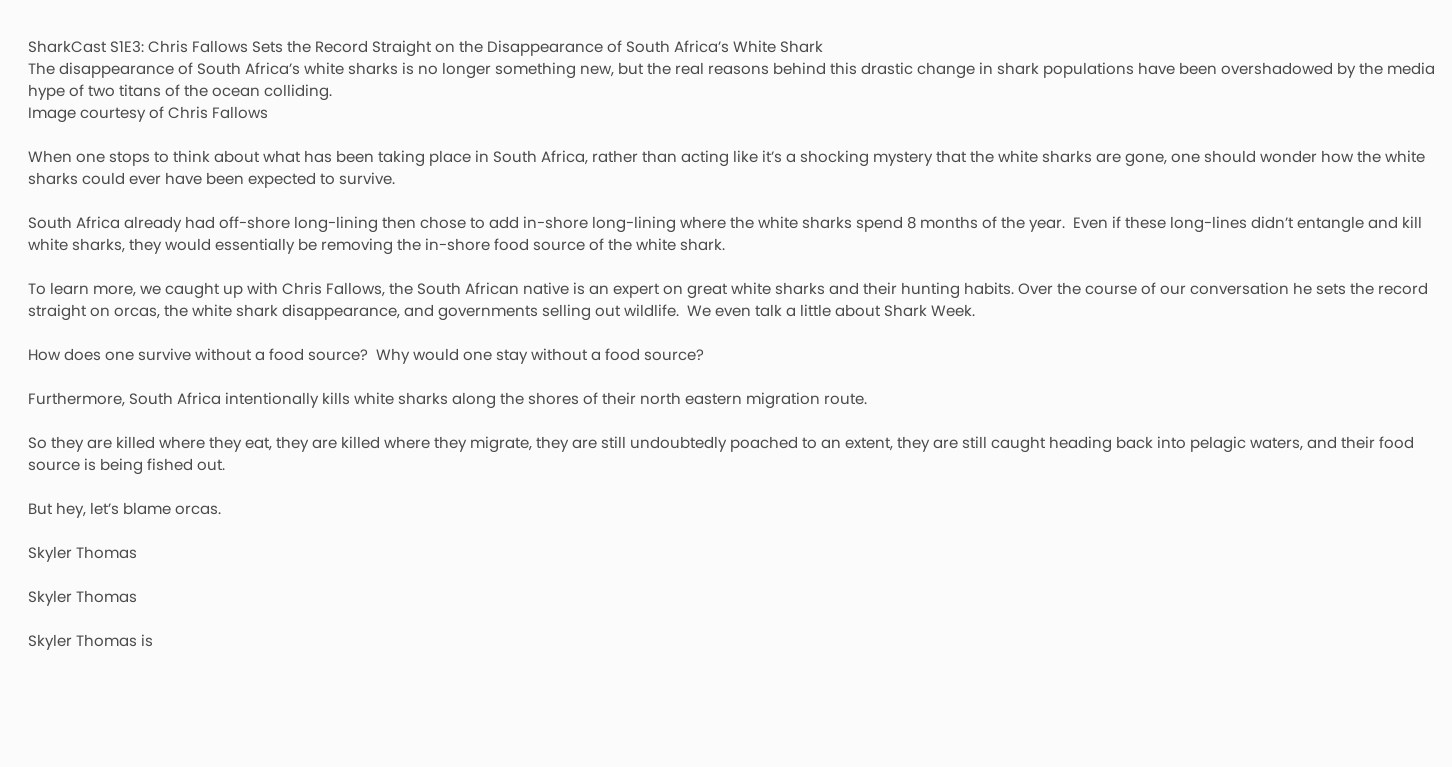SharkCast S1E3: Chris Fallows Sets the Record Straight on the Disappearance of South Africa’s White Shark
The disappearance of South Africa’s white sharks is no longer something new, but the real reasons behind this drastic change in shark populations have been overshadowed by the media hype of two titans of the ocean colliding.
Image courtesy of Chris Fallows

When one stops to think about what has been taking place in South Africa, rather than acting like it’s a shocking mystery that the white sharks are gone, one should wonder how the white sharks could ever have been expected to survive.

South Africa already had off-shore long-lining then chose to add in-shore long-lining where the white sharks spend 8 months of the year.  Even if these long-lines didn’t entangle and kill white sharks, they would essentially be removing the in-shore food source of the white shark.

To learn more, we caught up with Chris Fallows, the South African native is an expert on great white sharks and their hunting habits. Over the course of our conversation he sets the record straight on orcas, the white shark disappearance, and governments selling out wildlife.  We even talk a little about Shark Week.

How does one survive without a food source?  Why would one stay without a food source?

Furthermore, South Africa intentionally kills white sharks along the shores of their north eastern migration route.

So they are killed where they eat, they are killed where they migrate, they are still undoubtedly poached to an extent, they are still caught heading back into pelagic waters, and their food source is being fished out.

But hey, let’s blame orcas.

Skyler Thomas

Skyler Thomas

Skyler Thomas is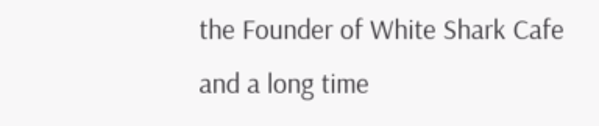the Founder of White Shark Cafe and a long time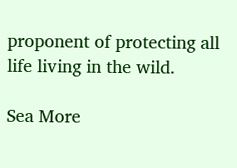proponent of protecting all life living in the wild.

Sea More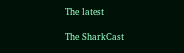The latest

The SharkCast